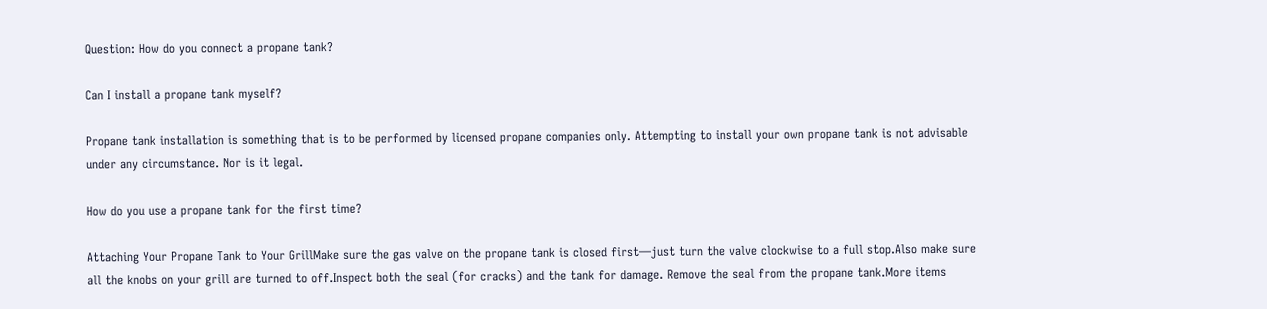Question: How do you connect a propane tank?

Can I install a propane tank myself?

Propane tank installation is something that is to be performed by licensed propane companies only. Attempting to install your own propane tank is not advisable under any circumstance. Nor is it legal.

How do you use a propane tank for the first time?

Attaching Your Propane Tank to Your GrillMake sure the gas valve on the propane tank is closed first—just turn the valve clockwise to a full stop.Also make sure all the knobs on your grill are turned to off.Inspect both the seal (for cracks) and the tank for damage. Remove the seal from the propane tank.More items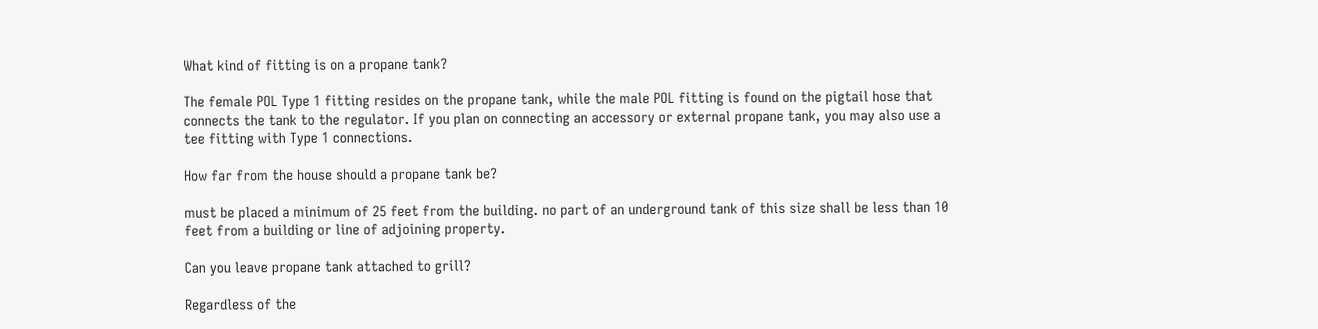What kind of fitting is on a propane tank?

The female POL Type 1 fitting resides on the propane tank, while the male POL fitting is found on the pigtail hose that connects the tank to the regulator. If you plan on connecting an accessory or external propane tank, you may also use a tee fitting with Type 1 connections.

How far from the house should a propane tank be?

must be placed a minimum of 25 feet from the building. no part of an underground tank of this size shall be less than 10 feet from a building or line of adjoining property.

Can you leave propane tank attached to grill?

Regardless of the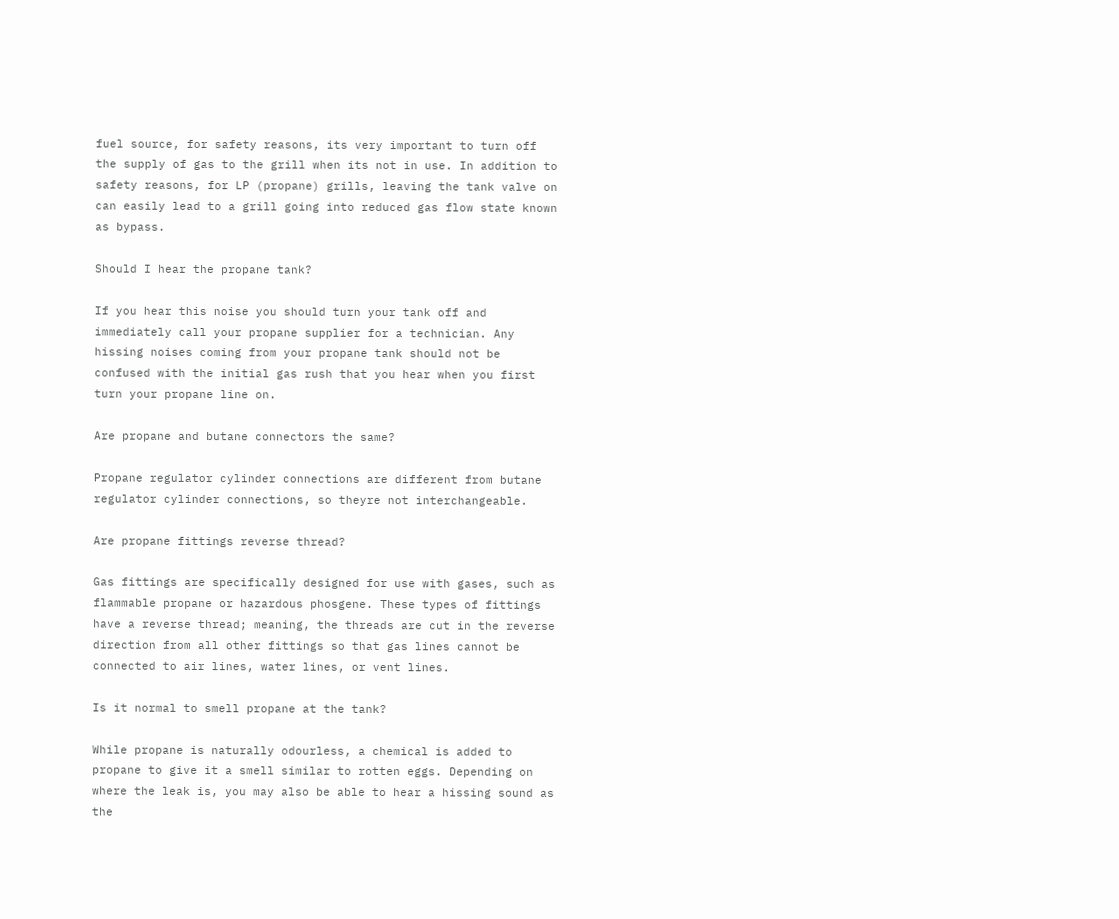fuel source, for safety reasons, its very important to turn off the supply of gas to the grill when its not in use. In addition to safety reasons, for LP (propane) grills, leaving the tank valve on can easily lead to a grill going into reduced gas flow state known as bypass.

Should I hear the propane tank?

If you hear this noise you should turn your tank off and immediately call your propane supplier for a technician. Any hissing noises coming from your propane tank should not be confused with the initial gas rush that you hear when you first turn your propane line on.

Are propane and butane connectors the same?

Propane regulator cylinder connections are different from butane regulator cylinder connections, so theyre not interchangeable.

Are propane fittings reverse thread?

Gas fittings are specifically designed for use with gases, such as flammable propane or hazardous phosgene. These types of fittings have a reverse thread; meaning, the threads are cut in the reverse direction from all other fittings so that gas lines cannot be connected to air lines, water lines, or vent lines.

Is it normal to smell propane at the tank?

While propane is naturally odourless, a chemical is added to propane to give it a smell similar to rotten eggs. Depending on where the leak is, you may also be able to hear a hissing sound as the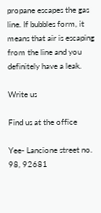propane escapes the gas line. If bubbles form, it means that air is escaping from the line and you definitely have a leak.

Write us

Find us at the office

Yee- Lancione street no. 98, 92681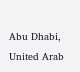Abu Dhabi, United Arab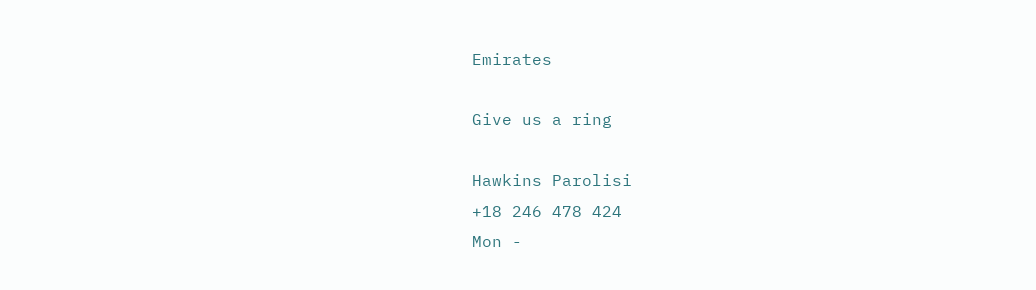Emirates

Give us a ring

Hawkins Parolisi
+18 246 478 424
Mon -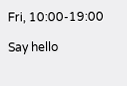Fri, 10:00-19:00

Say hello